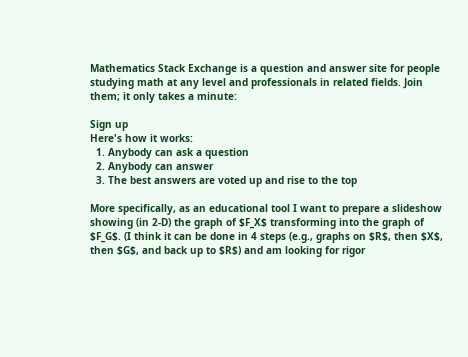Mathematics Stack Exchange is a question and answer site for people studying math at any level and professionals in related fields. Join them; it only takes a minute:

Sign up
Here's how it works:
  1. Anybody can ask a question
  2. Anybody can answer
  3. The best answers are voted up and rise to the top

More specifically, as an educational tool I want to prepare a slideshow showing (in 2-D) the graph of $F_X$ transforming into the graph of $F_G$. (I think it can be done in 4 steps (e.g., graphs on $R$, then $X$, then $G$, and back up to $R$) and am looking for rigor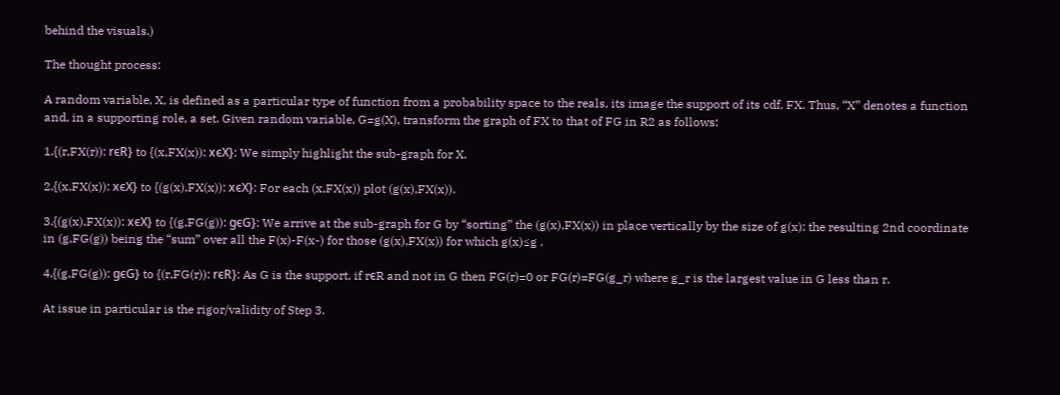behind the visuals.)

The thought process:

A random variable, X, is defined as a particular type of function from a probability space to the reals, its image the support of its cdf, FX. Thus, “X” denotes a function and, in a supporting role, a set. Given random variable, G=g(X), transform the graph of FX to that of FG in R2 as follows:

1.{(r,FX(r)): rϵR} to {(x,FX(x)): xϵX}: We simply highlight the sub-graph for X.

2.{(x,FX(x)): xϵX} to {(g(x),FX(x)): xϵX}: For each (x,FX(x)) plot (g(x),FX(x)).

3.{(g(x),FX(x)): xϵX} to {(g,FG(g)): gϵG}: We arrive at the sub-graph for G by “sorting” the (g(x),FX(x)) in place vertically by the size of g(x): the resulting 2nd coordinate in (g,FG(g)) being the “sum” over all the F(x)-F(x-) for those (g(x),FX(x)) for which g(x)≤g .

4.{(g,FG(g)): gϵG} to {(r,FG(r)): rϵR}: As G is the support, if rϵR and not in G then FG(r)=0 or FG(r)=FG(g_r) where g_r is the largest value in G less than r.

At issue in particular is the rigor/validity of Step 3.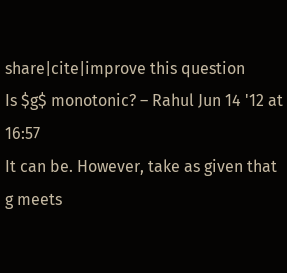share|cite|improve this question
Is $g$ monotonic? – Rahul Jun 14 '12 at 16:57
It can be. However, take as given that g meets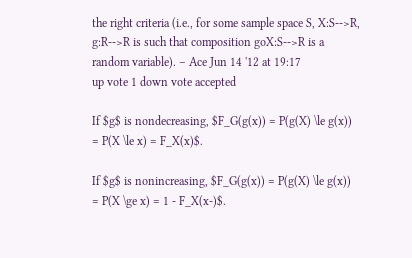the right criteria (i.e., for some sample space S, X:S-->R, g:R-->R is such that composition goX:S-->R is a random variable). – Ace Jun 14 '12 at 19:17
up vote 1 down vote accepted

If $g$ is nondecreasing, $F_G(g(x)) = P(g(X) \le g(x)) = P(X \le x) = F_X(x)$.

If $g$ is nonincreasing, $F_G(g(x)) = P(g(X) \le g(x)) = P(X \ge x) = 1 - F_X(x-)$.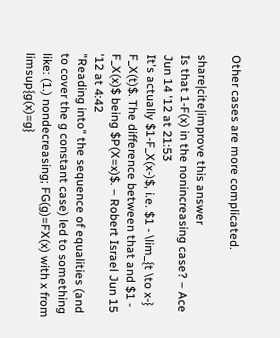Other cases are more complicated.

share|cite|improve this answer
Is that 1-F(x) in the nonincreasing case? – Ace Jun 14 '12 at 21:53
It's actually $1-F_X(x-)$, i.e. $1 - \lim_{t \to x-} F_X(t)$. The difference between that and $1 - F_X(x)$ being $P(X=x)$. – Robert Israel Jun 15 '12 at 4:42
"Reading into" the sequence of equalities (and to cover the g constant case) led to something like: (1.) nondecreasing; FG(g)=FX(x) with x from limsup{g(x)=g}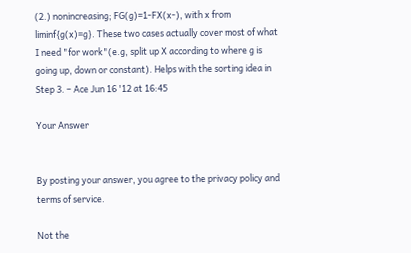(2.) nonincreasing; FG(g)=1-FX(x-), with x from liminf{g(x)=g}. These two cases actually cover most of what I need "for work"(e.g, split up X according to where g is going up, down or constant). Helps with the sorting idea in Step 3. – Ace Jun 16 '12 at 16:45

Your Answer


By posting your answer, you agree to the privacy policy and terms of service.

Not the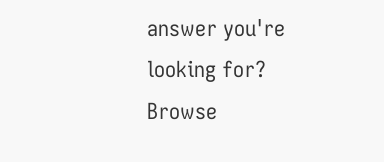answer you're looking for? Browse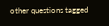other questions tagged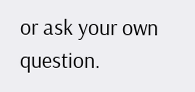or ask your own question.